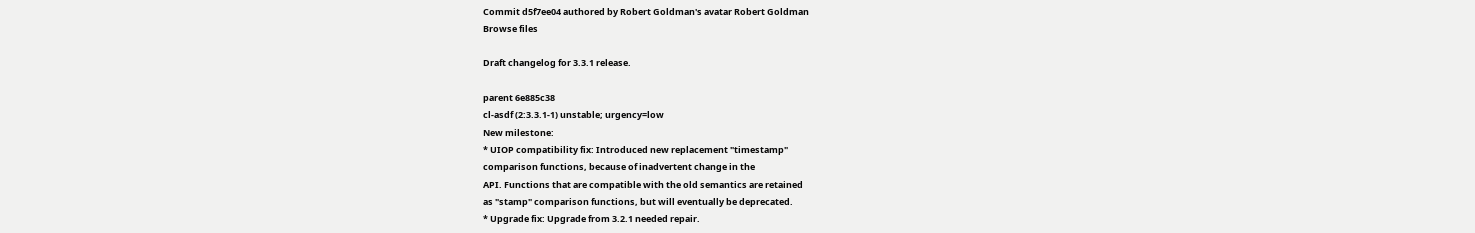Commit d5f7ee04 authored by Robert Goldman's avatar Robert Goldman
Browse files

Draft changelog for 3.3.1 release.

parent 6e885c38
cl-asdf (2:3.3.1-1) unstable; urgency=low
New milestone:
* UIOP compatibility fix: Introduced new replacement "timestamp"
comparison functions, because of inadvertent change in the
API. Functions that are compatible with the old semantics are retained
as "stamp" comparison functions, but will eventually be deprecated.
* Upgrade fix: Upgrade from 3.2.1 needed repair.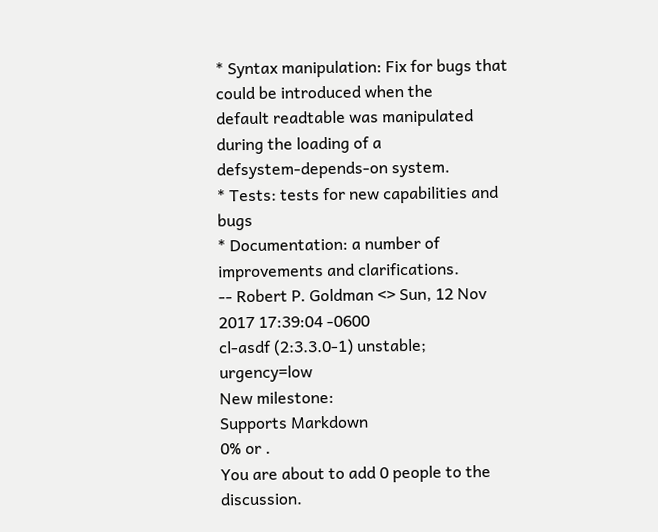* Syntax manipulation: Fix for bugs that could be introduced when the
default readtable was manipulated during the loading of a
defsystem-depends-on system.
* Tests: tests for new capabilities and bugs
* Documentation: a number of improvements and clarifications.
-- Robert P. Goldman <> Sun, 12 Nov 2017 17:39:04 -0600
cl-asdf (2:3.3.0-1) unstable; urgency=low
New milestone:
Supports Markdown
0% or .
You are about to add 0 people to the discussion.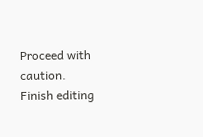Proceed with caution.
Finish editing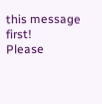this message first!
Please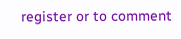register or to comment